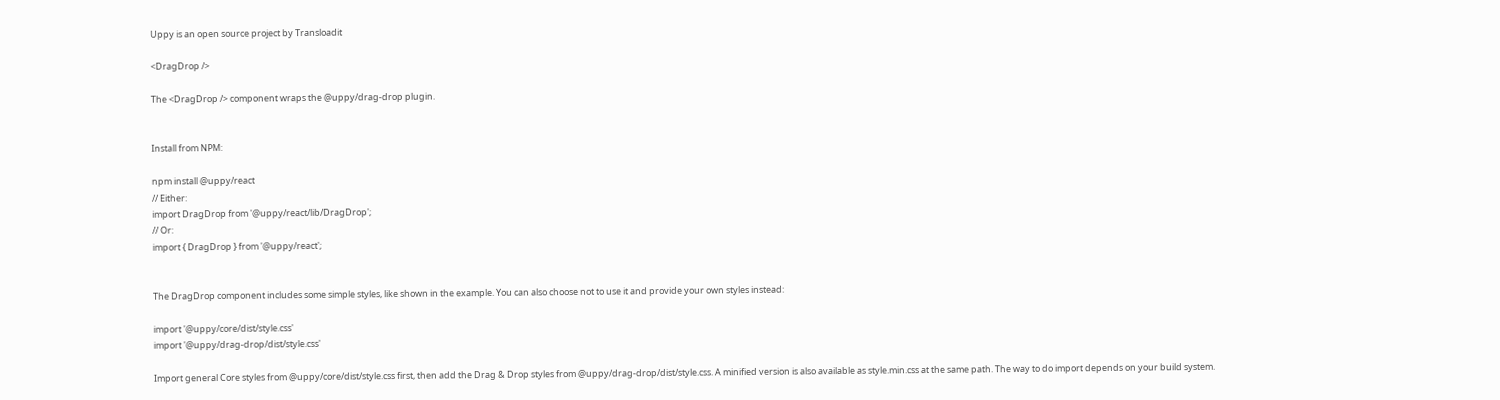Uppy is an open source project by Transloadit

<DragDrop />

The <DragDrop /> component wraps the @uppy/drag-drop plugin.


Install from NPM:

npm install @uppy/react
// Either:
import DragDrop from '@uppy/react/lib/DragDrop';
// Or:
import { DragDrop } from '@uppy/react';


The DragDrop component includes some simple styles, like shown in the example. You can also choose not to use it and provide your own styles instead:

import '@uppy/core/dist/style.css'
import '@uppy/drag-drop/dist/style.css'

Import general Core styles from @uppy/core/dist/style.css first, then add the Drag & Drop styles from @uppy/drag-drop/dist/style.css. A minified version is also available as style.min.css at the same path. The way to do import depends on your build system.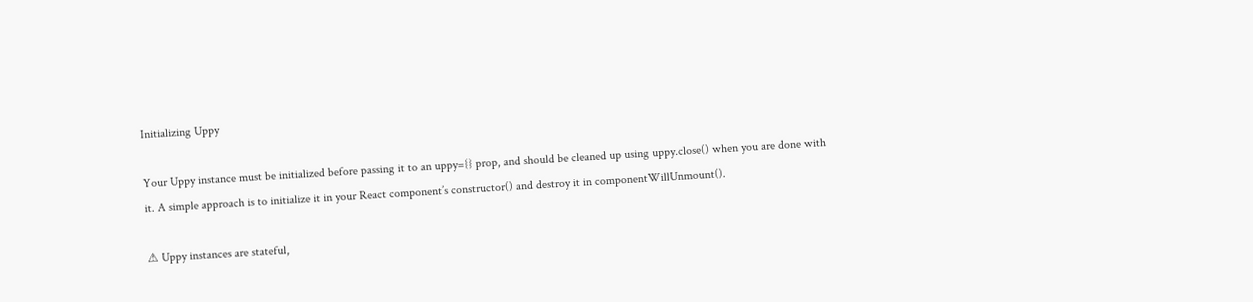Initializing Uppy

Your Uppy instance must be initialized before passing it to an uppy={} prop, and should be cleaned up using uppy.close() when you are done with it. A simple approach is to initialize it in your React component’s constructor() and destroy it in componentWillUnmount().

⚠ Uppy instances are stateful,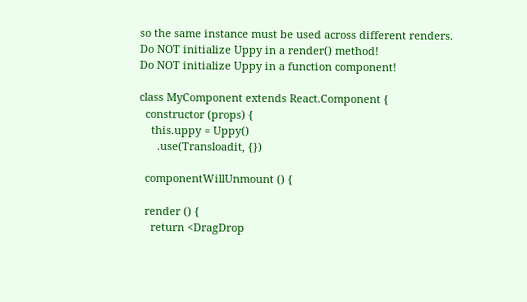so the same instance must be used across different renders.
Do NOT initialize Uppy in a render() method!
Do NOT initialize Uppy in a function component!

class MyComponent extends React.Component {
  constructor (props) {
    this.uppy = Uppy()
      .use(Transloadit, {})

  componentWillUnmount () {

  render () {
    return <DragDrop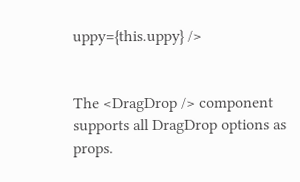uppy={this.uppy} />


The <DragDrop /> component supports all DragDrop options as props.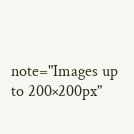note="Images up to 200×200px"